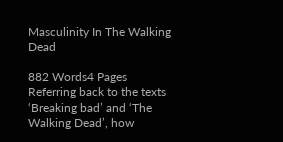Masculinity In The Walking Dead

882 Words4 Pages
Referring back to the texts ‘Breaking bad’ and ‘The Walking Dead’, how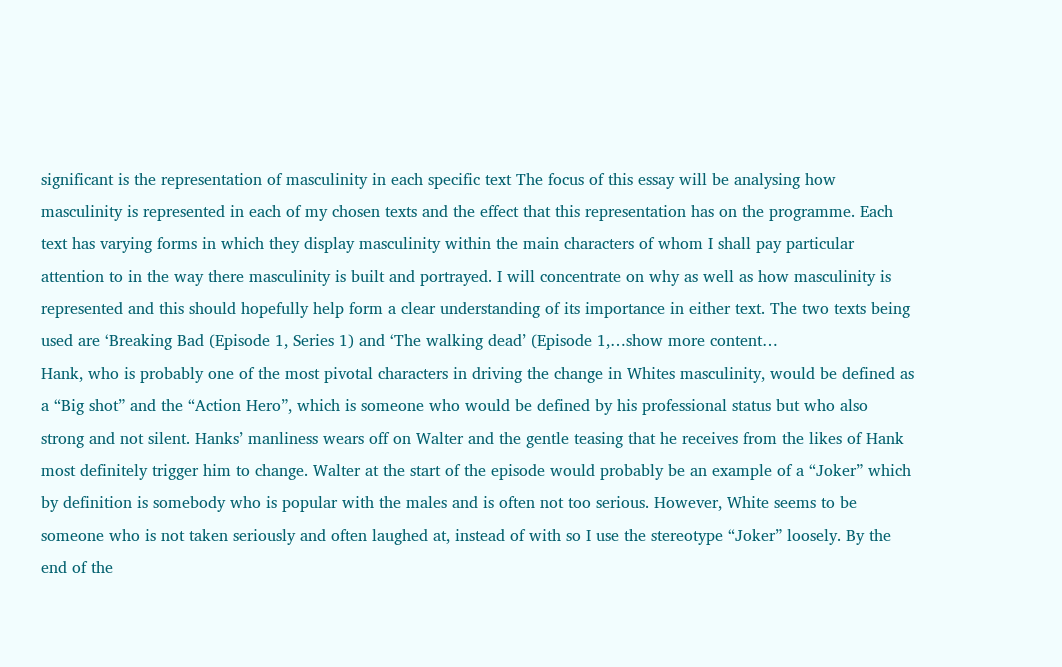significant is the representation of masculinity in each specific text The focus of this essay will be analysing how masculinity is represented in each of my chosen texts and the effect that this representation has on the programme. Each text has varying forms in which they display masculinity within the main characters of whom I shall pay particular attention to in the way there masculinity is built and portrayed. I will concentrate on why as well as how masculinity is represented and this should hopefully help form a clear understanding of its importance in either text. The two texts being used are ‘Breaking Bad (Episode 1, Series 1) and ‘The walking dead’ (Episode 1,…show more content…
Hank, who is probably one of the most pivotal characters in driving the change in Whites masculinity, would be defined as a “Big shot” and the “Action Hero”, which is someone who would be defined by his professional status but who also strong and not silent. Hanks’ manliness wears off on Walter and the gentle teasing that he receives from the likes of Hank most definitely trigger him to change. Walter at the start of the episode would probably be an example of a “Joker” which by definition is somebody who is popular with the males and is often not too serious. However, White seems to be someone who is not taken seriously and often laughed at, instead of with so I use the stereotype “Joker” loosely. By the end of the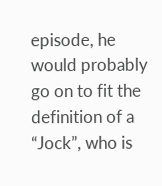episode, he would probably go on to fit the definition of a “Jock”, who is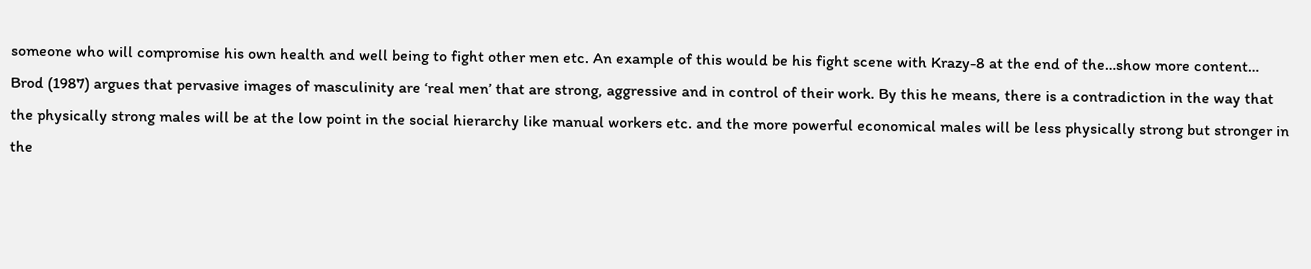someone who will compromise his own health and well being to fight other men etc. An example of this would be his fight scene with Krazy-8 at the end of the…show more content…
Brod (1987) argues that pervasive images of masculinity are ‘real men’ that are strong, aggressive and in control of their work. By this he means, there is a contradiction in the way that the physically strong males will be at the low point in the social hierarchy like manual workers etc. and the more powerful economical males will be less physically strong but stronger in the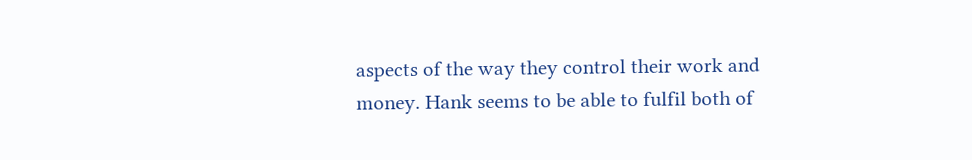aspects of the way they control their work and money. Hank seems to be able to fulfil both of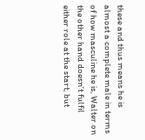these and thus means he is almost a complete male in terms of how masculine he is, Walter on the other hand doesn’t fulfil either role at the start, but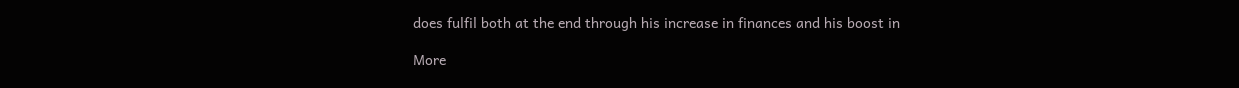does fulfil both at the end through his increase in finances and his boost in

More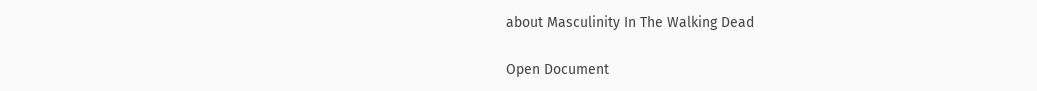about Masculinity In The Walking Dead

Open Document